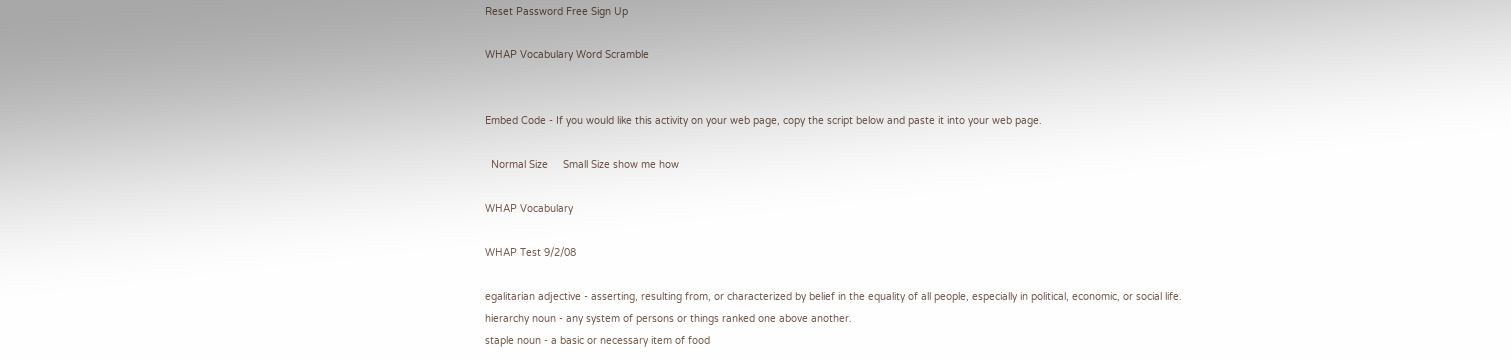Reset Password Free Sign Up

WHAP Vocabulary Word Scramble


Embed Code - If you would like this activity on your web page, copy the script below and paste it into your web page.

  Normal Size     Small Size show me how

WHAP Vocabulary

WHAP Test 9/2/08

egalitarian adjective - asserting, resulting from, or characterized by belief in the equality of all people, especially in political, economic, or social life.
hierarchy noun - any system of persons or things ranked one above another.
staple noun - a basic or necessary item of food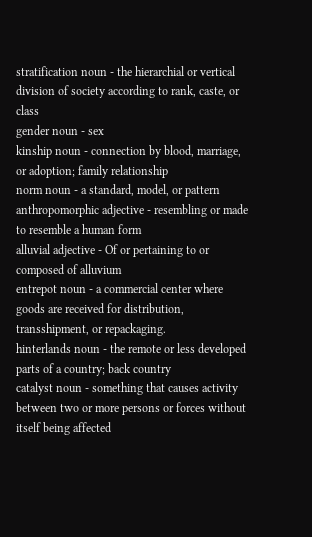stratification noun - the hierarchial or vertical division of society according to rank, caste, or class
gender noun - sex
kinship noun - connection by blood, marriage, or adoption; family relationship
norm noun - a standard, model, or pattern
anthropomorphic adjective - resembling or made to resemble a human form
alluvial adjective - Of or pertaining to or composed of alluvium
entrepot noun - a commercial center where goods are received for distribution, transshipment, or repackaging.
hinterlands noun - the remote or less developed parts of a country; back country
catalyst noun - something that causes activity between two or more persons or forces without itself being affected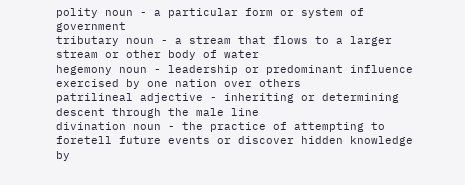polity noun - a particular form or system of government
tributary noun - a stream that flows to a larger stream or other body of water
hegemony noun - leadership or predominant influence exercised by one nation over others
patrilineal adjective - inheriting or determining descent through the male line
divination noun - the practice of attempting to foretell future events or discover hidden knowledge by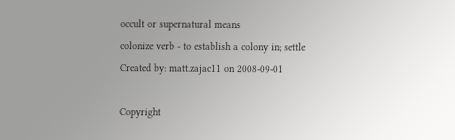occult or supernatural means
colonize verb - to establish a colony in; settle
Created by: matt.zajac11 on 2008-09-01

Copyright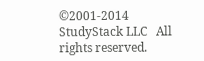©2001-2014  StudyStack LLC   All rights reserved.